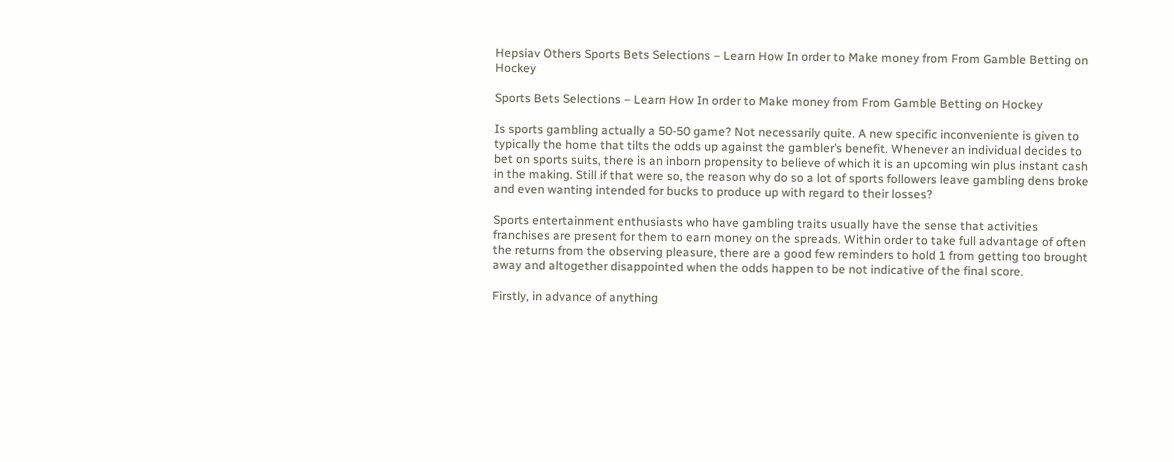Hepsiav Others Sports Bets Selections – Learn How In order to Make money from From Gamble Betting on Hockey

Sports Bets Selections – Learn How In order to Make money from From Gamble Betting on Hockey

Is sports gambling actually a 50-50 game? Not necessarily quite. A new specific inconveniente is given to typically the home that tilts the odds up against the gambler’s benefit. Whenever an individual decides to bet on sports suits, there is an inborn propensity to believe of which it is an upcoming win plus instant cash in the making. Still if that were so, the reason why do so a lot of sports followers leave gambling dens broke and even wanting intended for bucks to produce up with regard to their losses?

Sports entertainment enthusiasts who have gambling traits usually have the sense that activities franchises are present for them to earn money on the spreads. Within order to take full advantage of often the returns from the observing pleasure, there are a good few reminders to hold 1 from getting too brought away and altogether disappointed when the odds happen to be not indicative of the final score.

Firstly, in advance of anything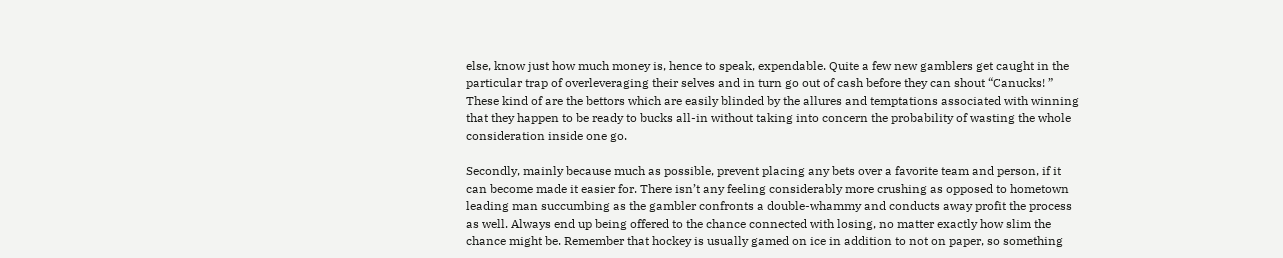else, know just how much money is, hence to speak, expendable. Quite a few new gamblers get caught in the particular trap of overleveraging their selves and in turn go out of cash before they can shout “Canucks! ” These kind of are the bettors which are easily blinded by the allures and temptations associated with winning that they happen to be ready to bucks all-in without taking into concern the probability of wasting the whole consideration inside one go.

Secondly, mainly because much as possible, prevent placing any bets over a favorite team and person, if it can become made it easier for. There isn’t any feeling considerably more crushing as opposed to hometown leading man succumbing as the gambler confronts a double-whammy and conducts away profit the process as well. Always end up being offered to the chance connected with losing, no matter exactly how slim the chance might be. Remember that hockey is usually gamed on ice in addition to not on paper, so something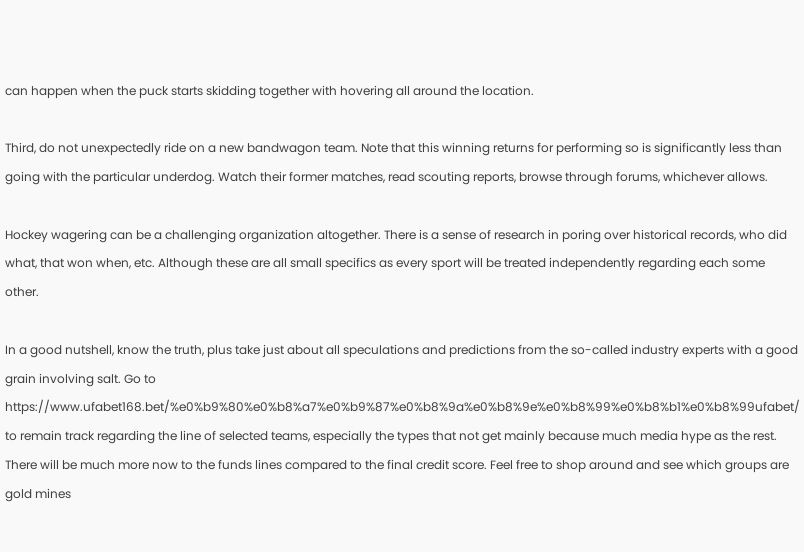can happen when the puck starts skidding together with hovering all around the location.

Third, do not unexpectedly ride on a new bandwagon team. Note that this winning returns for performing so is significantly less than going with the particular underdog. Watch their former matches, read scouting reports, browse through forums, whichever allows.

Hockey wagering can be a challenging organization altogether. There is a sense of research in poring over historical records, who did what, that won when, etc. Although these are all small specifics as every sport will be treated independently regarding each some other.

In a good nutshell, know the truth, plus take just about all speculations and predictions from the so-called industry experts with a good grain involving salt. Go to https://www.ufabet168.bet/%e0%b9%80%e0%b8%a7%e0%b9%87%e0%b8%9a%e0%b8%9e%e0%b8%99%e0%b8%b1%e0%b8%99ufabet/ to remain track regarding the line of selected teams, especially the types that not get mainly because much media hype as the rest. There will be much more now to the funds lines compared to the final credit score. Feel free to shop around and see which groups are gold mines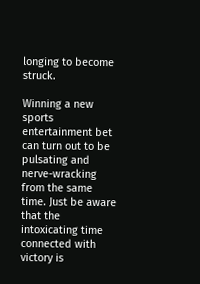longing to become struck.

Winning a new sports entertainment bet can turn out to be pulsating and nerve-wracking from the same time. Just be aware that the intoxicating time connected with victory is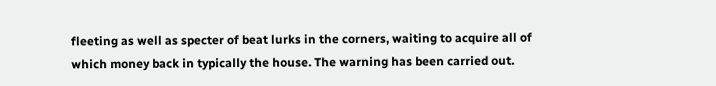fleeting as well as specter of beat lurks in the corners, waiting to acquire all of which money back in typically the house. The warning has been carried out.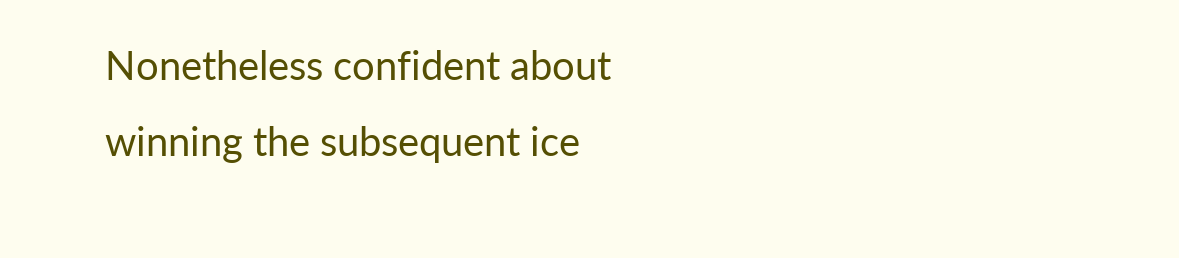Nonetheless confident about winning the subsequent ice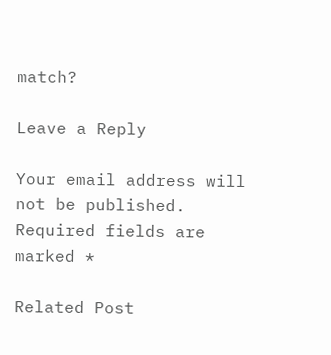match?

Leave a Reply

Your email address will not be published. Required fields are marked *

Related Post